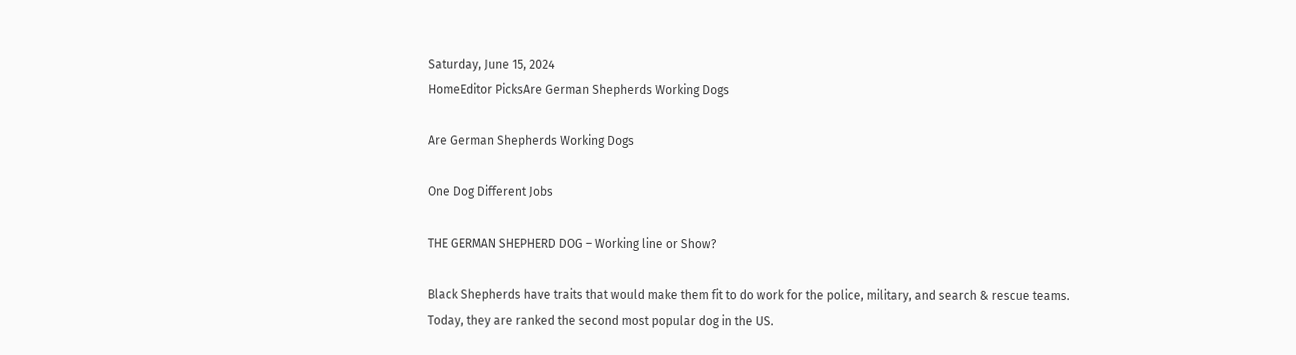Saturday, June 15, 2024
HomeEditor PicksAre German Shepherds Working Dogs

Are German Shepherds Working Dogs

One Dog Different Jobs

THE GERMAN SHEPHERD DOG – Working line or Show?

Black Shepherds have traits that would make them fit to do work for the police, military, and search & rescue teams. Today, they are ranked the second most popular dog in the US.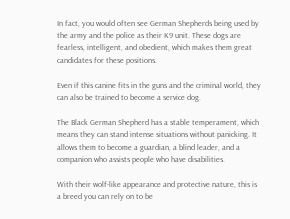In fact, you would often see German Shepherds being used by the army and the police as their K9 unit. These dogs are fearless, intelligent, and obedient, which makes them great candidates for these positions.

Even if this canine fits in the guns and the criminal world, they can also be trained to become a service dog.

The Black German Shepherd has a stable temperament, which means they can stand intense situations without panicking. It allows them to become a guardian, a blind leader, and a companion who assists people who have disabilities.

With their wolf-like appearance and protective nature, this is a breed you can rely on to be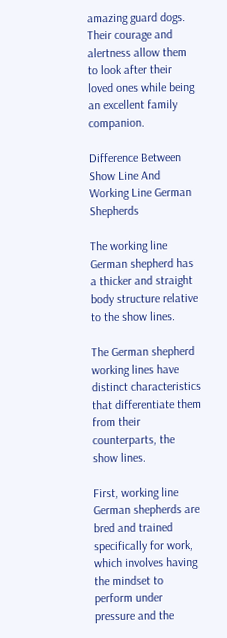amazing guard dogs. Their courage and alertness allow them to look after their loved ones while being an excellent family companion.

Difference Between Show Line And Working Line German Shepherds

The working line German shepherd has a thicker and straight body structure relative to the show lines.

The German shepherd working lines have distinct characteristics that differentiate them from their counterparts, the show lines.

First, working line German shepherds are bred and trained specifically for work, which involves having the mindset to perform under pressure and the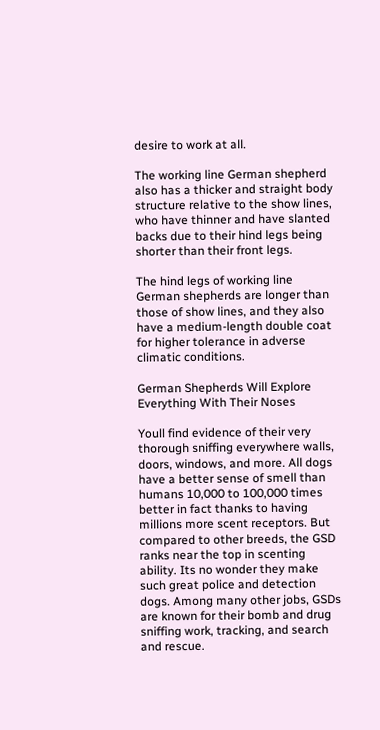desire to work at all.

The working line German shepherd also has a thicker and straight body structure relative to the show lines, who have thinner and have slanted backs due to their hind legs being shorter than their front legs.

The hind legs of working line German shepherds are longer than those of show lines, and they also have a medium-length double coat for higher tolerance in adverse climatic conditions.

German Shepherds Will Explore Everything With Their Noses

Youll find evidence of their very thorough sniffing everywhere walls, doors, windows, and more. All dogs have a better sense of smell than humans 10,000 to 100,000 times better in fact thanks to having millions more scent receptors. But compared to other breeds, the GSD ranks near the top in scenting ability. Its no wonder they make such great police and detection dogs. Among many other jobs, GSDs are known for their bomb and drug sniffing work, tracking, and search and rescue.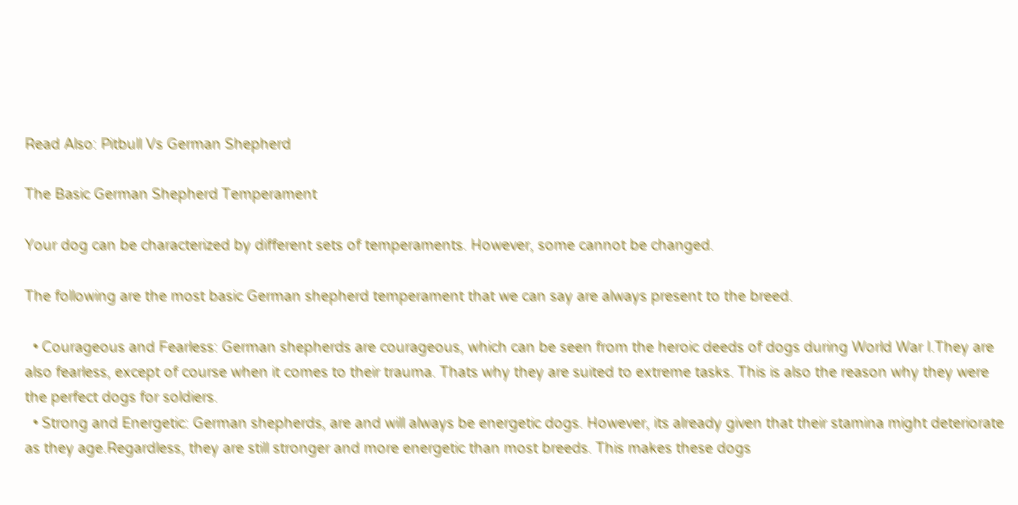Read Also: Pitbull Vs German Shepherd

The Basic German Shepherd Temperament

Your dog can be characterized by different sets of temperaments. However, some cannot be changed.

The following are the most basic German shepherd temperament that we can say are always present to the breed.

  • Courageous and Fearless: German shepherds are courageous, which can be seen from the heroic deeds of dogs during World War I.They are also fearless, except of course when it comes to their trauma. Thats why they are suited to extreme tasks. This is also the reason why they were the perfect dogs for soldiers.
  • Strong and Energetic: German shepherds, are and will always be energetic dogs. However, its already given that their stamina might deteriorate as they age.Regardless, they are still stronger and more energetic than most breeds. This makes these dogs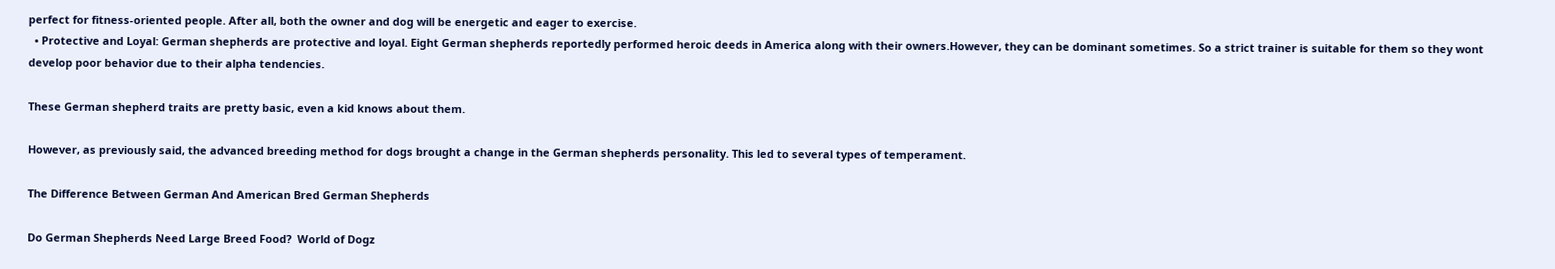perfect for fitness-oriented people. After all, both the owner and dog will be energetic and eager to exercise.
  • Protective and Loyal: German shepherds are protective and loyal. Eight German shepherds reportedly performed heroic deeds in America along with their owners.However, they can be dominant sometimes. So a strict trainer is suitable for them so they wont develop poor behavior due to their alpha tendencies.

These German shepherd traits are pretty basic, even a kid knows about them.

However, as previously said, the advanced breeding method for dogs brought a change in the German shepherds personality. This led to several types of temperament.

The Difference Between German And American Bred German Shepherds

Do German Shepherds Need Large Breed Food?  World of Dogz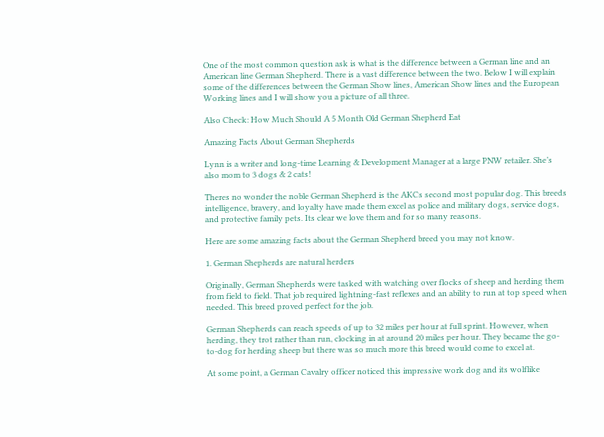One of the most common question ask is what is the difference between a German line and an American line German Shepherd. There is a vast difference between the two. Below I will explain some of the differences between the German Show lines, American Show lines and the European Working lines and I will show you a picture of all three.

Also Check: How Much Should A 5 Month Old German Shepherd Eat

Amazing Facts About German Shepherds

Lynn is a writer and long-time Learning & Development Manager at a large PNW retailer. She’s also mom to 3 dogs & 2 cats!

Theres no wonder the noble German Shepherd is the AKCs second most popular dog. This breeds intelligence, bravery, and loyalty have made them excel as police and military dogs, service dogs, and protective family pets. Its clear we love them and for so many reasons.

Here are some amazing facts about the German Shepherd breed you may not know.

1. German Shepherds are natural herders

Originally, German Shepherds were tasked with watching over flocks of sheep and herding them from field to field. That job required lightning-fast reflexes and an ability to run at top speed when needed. This breed proved perfect for the job.

German Shepherds can reach speeds of up to 32 miles per hour at full sprint. However, when herding, they trot rather than run, clocking in at around 20 miles per hour. They became the go-to-dog for herding sheep but there was so much more this breed would come to excel at.

At some point, a German Cavalry officer noticed this impressive work dog and its wolflike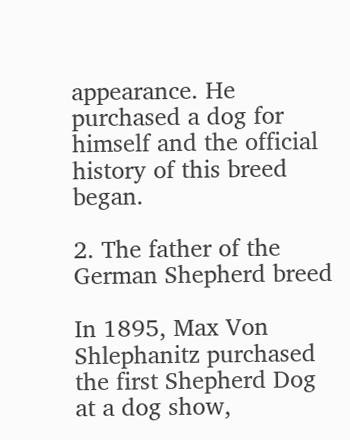appearance. He purchased a dog for himself and the official history of this breed began.

2. The father of the German Shepherd breed

In 1895, Max Von Shlephanitz purchased the first Shepherd Dog at a dog show,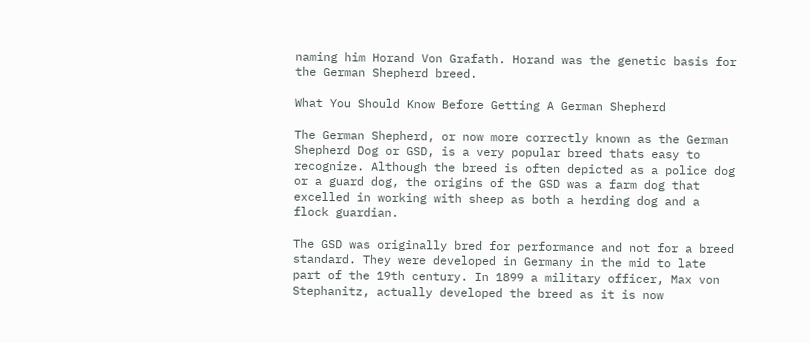naming him Horand Von Grafath. Horand was the genetic basis for the German Shepherd breed.

What You Should Know Before Getting A German Shepherd

The German Shepherd, or now more correctly known as the German Shepherd Dog or GSD, is a very popular breed thats easy to recognize. Although the breed is often depicted as a police dog or a guard dog, the origins of the GSD was a farm dog that excelled in working with sheep as both a herding dog and a flock guardian.

The GSD was originally bred for performance and not for a breed standard. They were developed in Germany in the mid to late part of the 19th century. In 1899 a military officer, Max von Stephanitz, actually developed the breed as it is now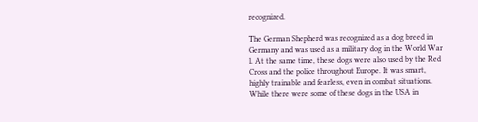recognized.

The German Shepherd was recognized as a dog breed in Germany and was used as a military dog in the World War l. At the same time, these dogs were also used by the Red Cross and the police throughout Europe. It was smart, highly trainable and fearless, even in combat situations. While there were some of these dogs in the USA in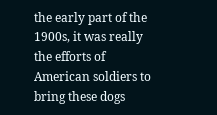the early part of the 1900s, it was really the efforts of American soldiers to bring these dogs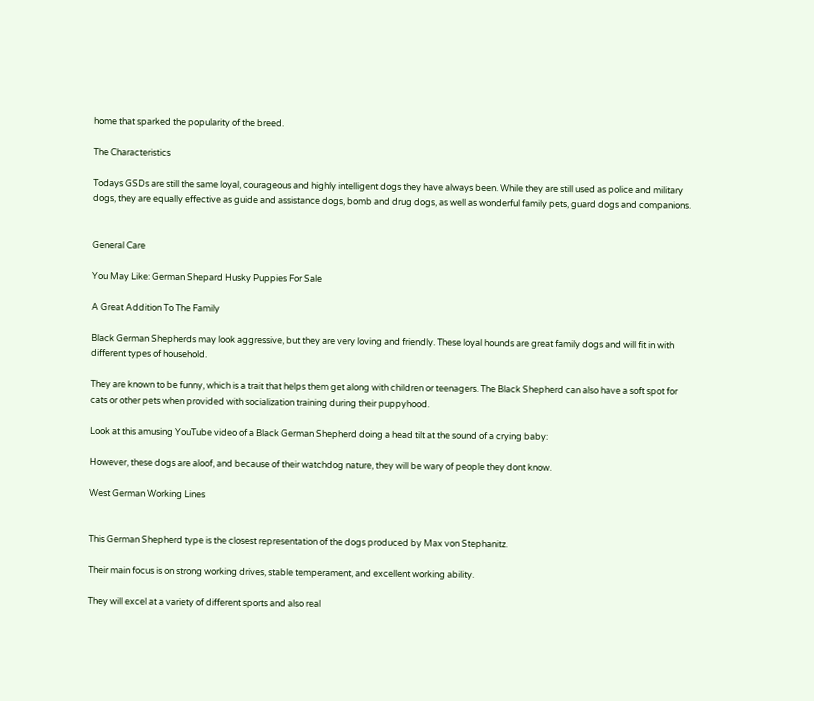home that sparked the popularity of the breed.

The Characteristics

Todays GSDs are still the same loyal, courageous and highly intelligent dogs they have always been. While they are still used as police and military dogs, they are equally effective as guide and assistance dogs, bomb and drug dogs, as well as wonderful family pets, guard dogs and companions.


General Care

You May Like: German Shepard Husky Puppies For Sale

A Great Addition To The Family

Black German Shepherds may look aggressive, but they are very loving and friendly. These loyal hounds are great family dogs and will fit in with different types of household.

They are known to be funny, which is a trait that helps them get along with children or teenagers. The Black Shepherd can also have a soft spot for cats or other pets when provided with socialization training during their puppyhood.

Look at this amusing YouTube video of a Black German Shepherd doing a head tilt at the sound of a crying baby:

However, these dogs are aloof, and because of their watchdog nature, they will be wary of people they dont know.

West German Working Lines


This German Shepherd type is the closest representation of the dogs produced by Max von Stephanitz.

Their main focus is on strong working drives, stable temperament, and excellent working ability.

They will excel at a variety of different sports and also real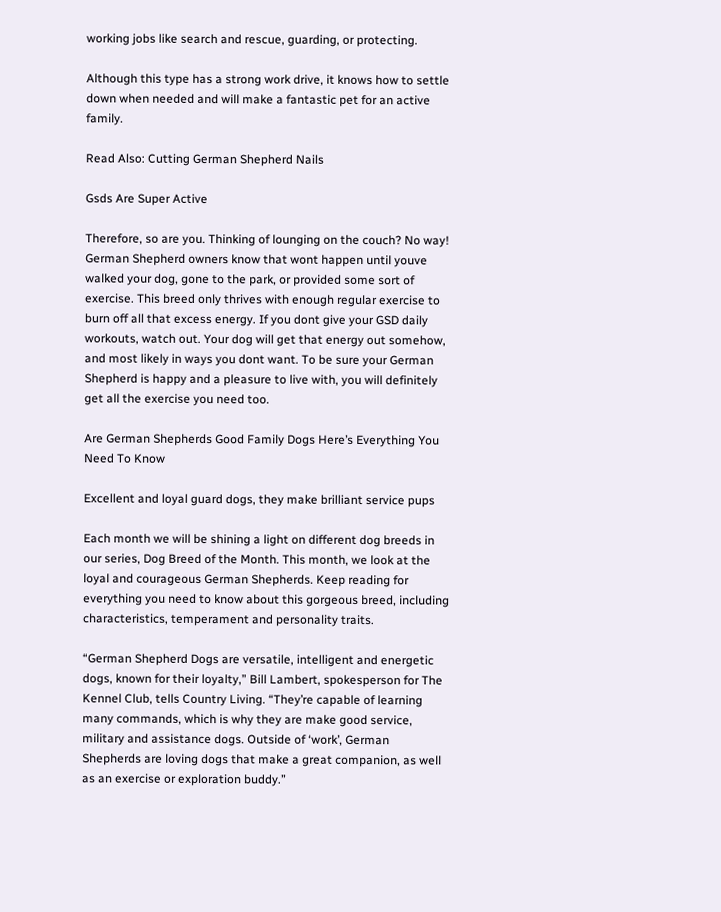working jobs like search and rescue, guarding, or protecting.

Although this type has a strong work drive, it knows how to settle down when needed and will make a fantastic pet for an active family.

Read Also: Cutting German Shepherd Nails

Gsds Are Super Active

Therefore, so are you. Thinking of lounging on the couch? No way! German Shepherd owners know that wont happen until youve walked your dog, gone to the park, or provided some sort of exercise. This breed only thrives with enough regular exercise to burn off all that excess energy. If you dont give your GSD daily workouts, watch out. Your dog will get that energy out somehow, and most likely in ways you dont want. To be sure your German Shepherd is happy and a pleasure to live with, you will definitely get all the exercise you need too.

Are German Shepherds Good Family Dogs Here’s Everything You Need To Know

Excellent and loyal guard dogs, they make brilliant service pups

Each month we will be shining a light on different dog breeds in our series, Dog Breed of the Month. This month, we look at the loyal and courageous German Shepherds. Keep reading for everything you need to know about this gorgeous breed, including characteristics, temperament and personality traits.

“German Shepherd Dogs are versatile, intelligent and energetic dogs, known for their loyalty,” Bill Lambert, spokesperson for The Kennel Club, tells Country Living. “They’re capable of learning many commands, which is why they are make good service, military and assistance dogs. Outside of ‘work’, German Shepherds are loving dogs that make a great companion, as well as an exercise or exploration buddy.”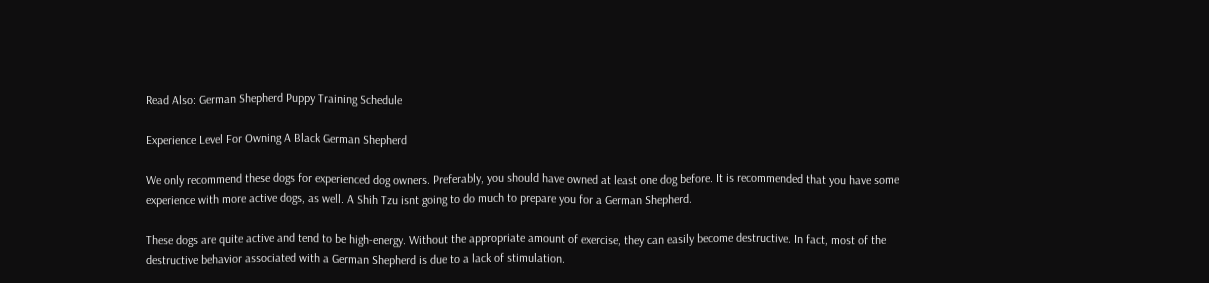Read Also: German Shepherd Puppy Training Schedule

Experience Level For Owning A Black German Shepherd

We only recommend these dogs for experienced dog owners. Preferably, you should have owned at least one dog before. It is recommended that you have some experience with more active dogs, as well. A Shih Tzu isnt going to do much to prepare you for a German Shepherd.

These dogs are quite active and tend to be high-energy. Without the appropriate amount of exercise, they can easily become destructive. In fact, most of the destructive behavior associated with a German Shepherd is due to a lack of stimulation.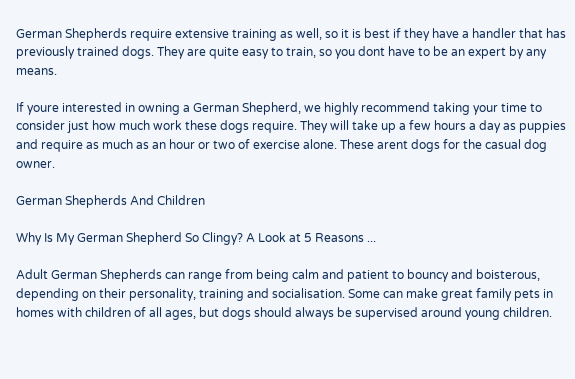German Shepherds require extensive training as well, so it is best if they have a handler that has previously trained dogs. They are quite easy to train, so you dont have to be an expert by any means.

If youre interested in owning a German Shepherd, we highly recommend taking your time to consider just how much work these dogs require. They will take up a few hours a day as puppies and require as much as an hour or two of exercise alone. These arent dogs for the casual dog owner.

German Shepherds And Children

Why Is My German Shepherd So Clingy? A Look at 5 Reasons ...

Adult German Shepherds can range from being calm and patient to bouncy and boisterous, depending on their personality, training and socialisation. Some can make great family pets in homes with children of all ages, but dogs should always be supervised around young children.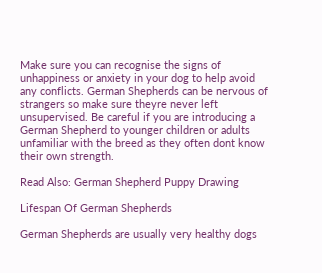Make sure you can recognise the signs of unhappiness or anxiety in your dog to help avoid any conflicts. German Shepherds can be nervous of strangers so make sure theyre never left unsupervised. Be careful if you are introducing a German Shepherd to younger children or adults unfamiliar with the breed as they often dont know their own strength.

Read Also: German Shepherd Puppy Drawing

Lifespan Of German Shepherds

German Shepherds are usually very healthy dogs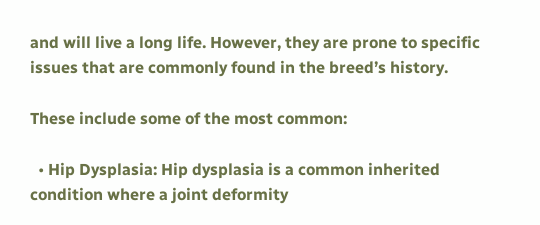and will live a long life. However, they are prone to specific issues that are commonly found in the breed’s history.

These include some of the most common:

  • Hip Dysplasia: Hip dysplasia is a common inherited condition where a joint deformity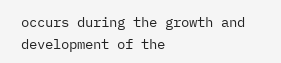occurs during the growth and development of the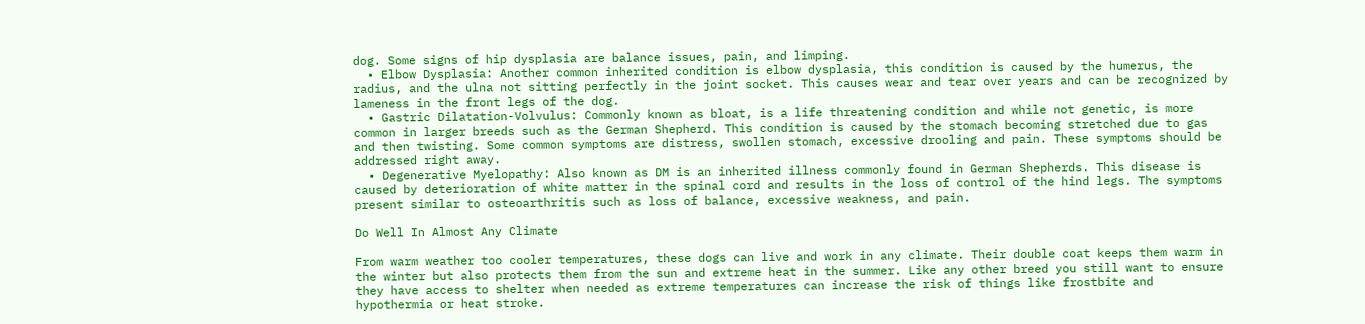dog. Some signs of hip dysplasia are balance issues, pain, and limping.
  • Elbow Dysplasia: Another common inherited condition is elbow dysplasia, this condition is caused by the humerus, the radius, and the ulna not sitting perfectly in the joint socket. This causes wear and tear over years and can be recognized by lameness in the front legs of the dog.
  • Gastric Dilatation-Volvulus: Commonly known as bloat, is a life threatening condition and while not genetic, is more common in larger breeds such as the German Shepherd. This condition is caused by the stomach becoming stretched due to gas and then twisting. Some common symptoms are distress, swollen stomach, excessive drooling and pain. These symptoms should be addressed right away.
  • Degenerative Myelopathy: Also known as DM is an inherited illness commonly found in German Shepherds. This disease is caused by deterioration of white matter in the spinal cord and results in the loss of control of the hind legs. The symptoms present similar to osteoarthritis such as loss of balance, excessive weakness, and pain.

Do Well In Almost Any Climate

From warm weather too cooler temperatures, these dogs can live and work in any climate. Their double coat keeps them warm in the winter but also protects them from the sun and extreme heat in the summer. Like any other breed you still want to ensure they have access to shelter when needed as extreme temperatures can increase the risk of things like frostbite and hypothermia or heat stroke.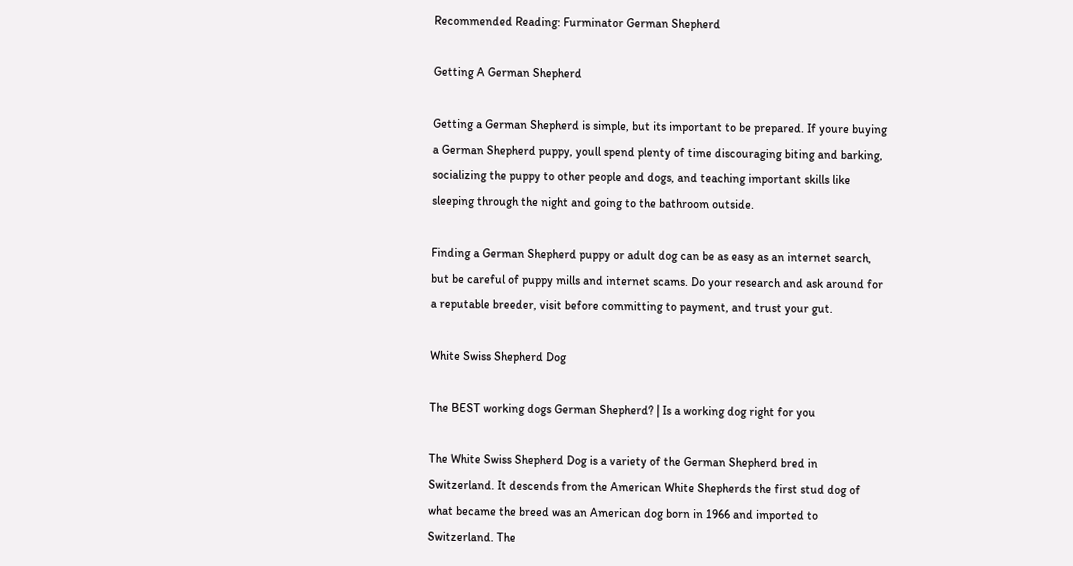Recommended Reading: Furminator German Shepherd

Getting A German Shepherd

Getting a German Shepherd is simple, but its important to be prepared. If youre buying a German Shepherd puppy, youll spend plenty of time discouraging biting and barking, socializing the puppy to other people and dogs, and teaching important skills like sleeping through the night and going to the bathroom outside.

Finding a German Shepherd puppy or adult dog can be as easy as an internet search, but be careful of puppy mills and internet scams. Do your research and ask around for a reputable breeder, visit before committing to payment, and trust your gut.

White Swiss Shepherd Dog

The BEST working dogs German Shepherd? | Is a working dog right for you

The White Swiss Shepherd Dog is a variety of the German Shepherd bred in Switzerland. It descends from the American White Shepherds the first stud dog of what became the breed was an American dog born in 1966 and imported to Switzerland. The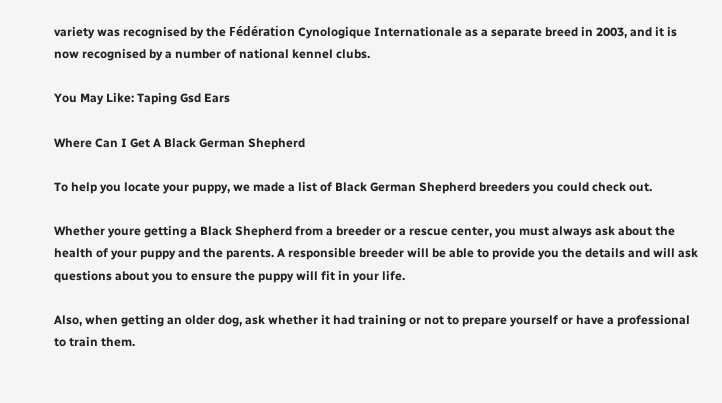variety was recognised by the Fédération Cynologique Internationale as a separate breed in 2003, and it is now recognised by a number of national kennel clubs.

You May Like: Taping Gsd Ears

Where Can I Get A Black German Shepherd

To help you locate your puppy, we made a list of Black German Shepherd breeders you could check out.

Whether youre getting a Black Shepherd from a breeder or a rescue center, you must always ask about the health of your puppy and the parents. A responsible breeder will be able to provide you the details and will ask questions about you to ensure the puppy will fit in your life.

Also, when getting an older dog, ask whether it had training or not to prepare yourself or have a professional to train them.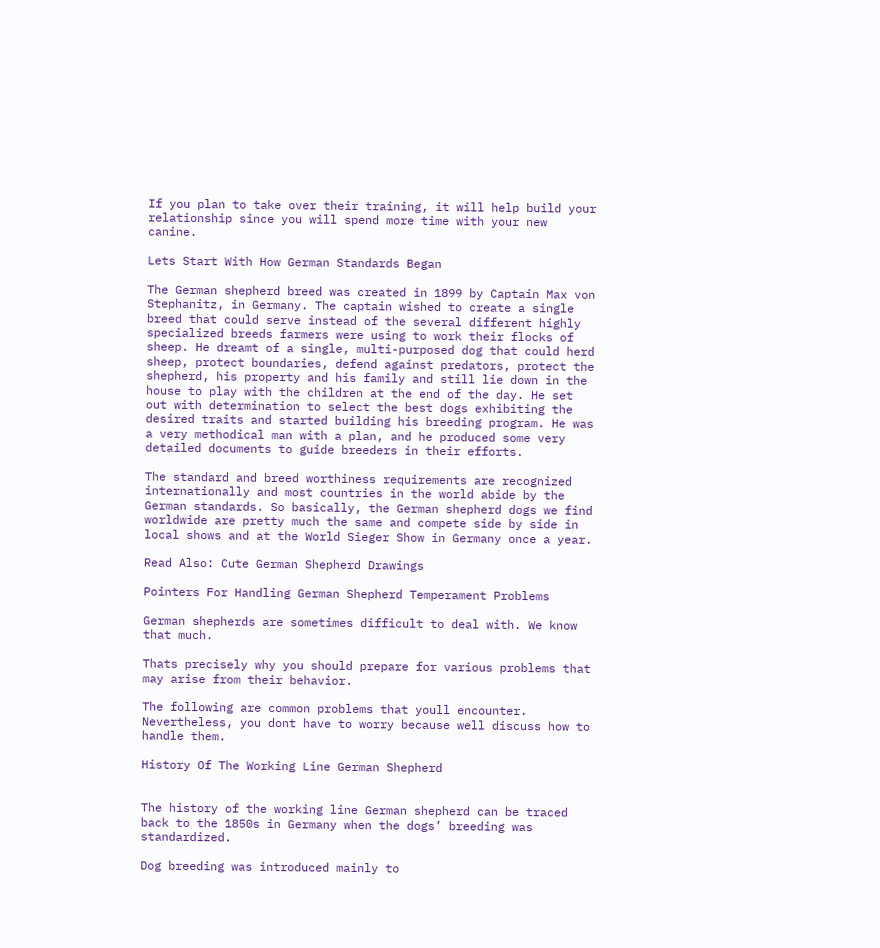If you plan to take over their training, it will help build your relationship since you will spend more time with your new canine.

Lets Start With How German Standards Began

The German shepherd breed was created in 1899 by Captain Max von Stephanitz, in Germany. The captain wished to create a single breed that could serve instead of the several different highly specialized breeds farmers were using to work their flocks of sheep. He dreamt of a single, multi-purposed dog that could herd sheep, protect boundaries, defend against predators, protect the shepherd, his property and his family and still lie down in the house to play with the children at the end of the day. He set out with determination to select the best dogs exhibiting the desired traits and started building his breeding program. He was a very methodical man with a plan, and he produced some very detailed documents to guide breeders in their efforts.

The standard and breed worthiness requirements are recognized internationally and most countries in the world abide by the German standards. So basically, the German shepherd dogs we find worldwide are pretty much the same and compete side by side in local shows and at the World Sieger Show in Germany once a year.

Read Also: Cute German Shepherd Drawings

Pointers For Handling German Shepherd Temperament Problems

German shepherds are sometimes difficult to deal with. We know that much.

Thats precisely why you should prepare for various problems that may arise from their behavior.

The following are common problems that youll encounter. Nevertheless, you dont have to worry because well discuss how to handle them.

History Of The Working Line German Shepherd


The history of the working line German shepherd can be traced back to the 1850s in Germany when the dogs’ breeding was standardized.

Dog breeding was introduced mainly to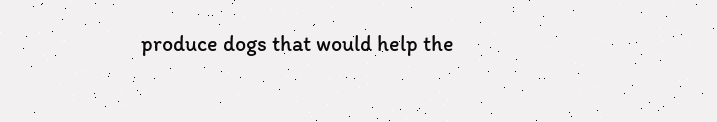produce dogs that would help the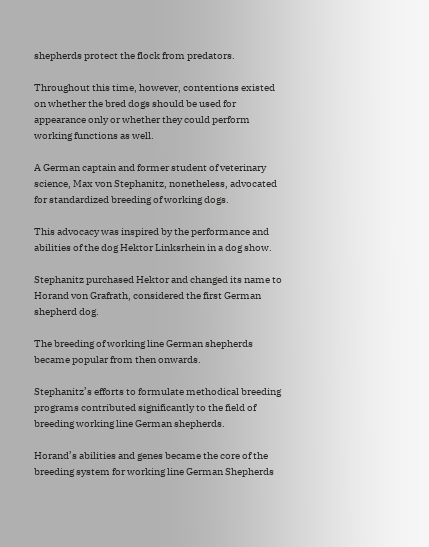shepherds protect the flock from predators.

Throughout this time, however, contentions existed on whether the bred dogs should be used for appearance only or whether they could perform working functions as well.

A German captain and former student of veterinary science, Max von Stephanitz, nonetheless, advocated for standardized breeding of working dogs.

This advocacy was inspired by the performance and abilities of the dog Hektor Linksrhein in a dog show.

Stephanitz purchased Hektor and changed its name to Horand von Grafrath, considered the first German shepherd dog.

The breeding of working line German shepherds became popular from then onwards.

Stephanitz’s efforts to formulate methodical breeding programs contributed significantly to the field of breeding working line German shepherds.

Horand’s abilities and genes became the core of the breeding system for working line German Shepherds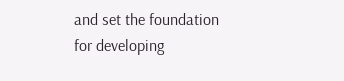and set the foundation for developing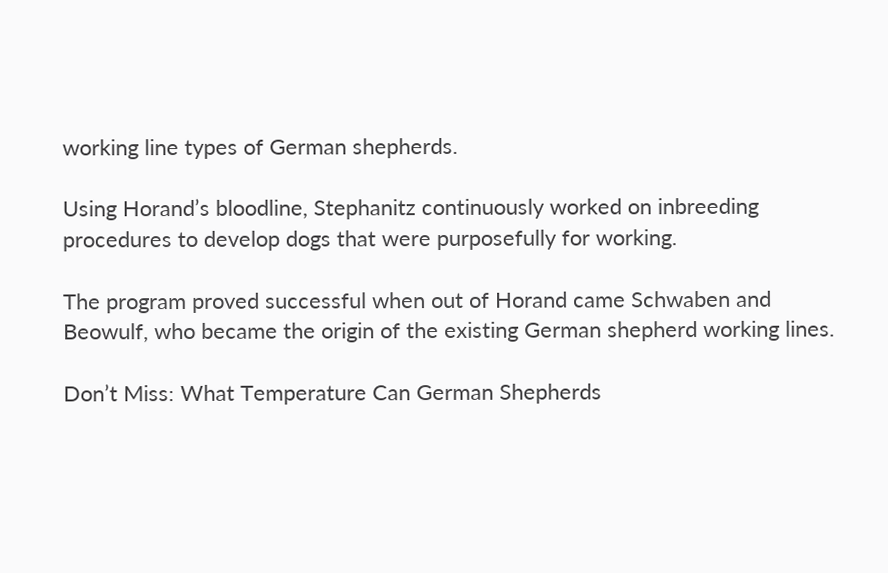working line types of German shepherds.

Using Horand’s bloodline, Stephanitz continuously worked on inbreeding procedures to develop dogs that were purposefully for working.

The program proved successful when out of Horand came Schwaben and Beowulf, who became the origin of the existing German shepherd working lines.

Don’t Miss: What Temperature Can German Shepherds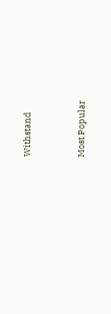Withstand


Most Popular